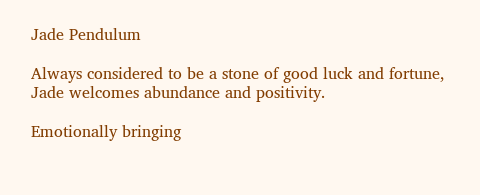Jade Pendulum

Always considered to be a stone of good luck and fortune, Jade welcomes abundance and positivity.

Emotionally bringing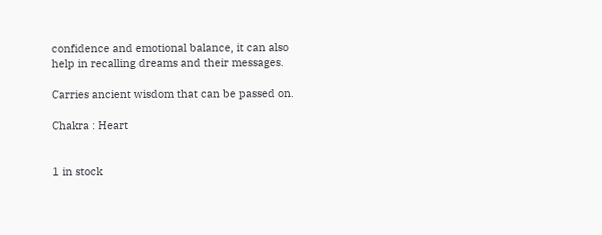confidence and emotional balance, it can also help in recalling dreams and their messages.

Carries ancient wisdom that can be passed on.

Chakra : Heart


1 in stock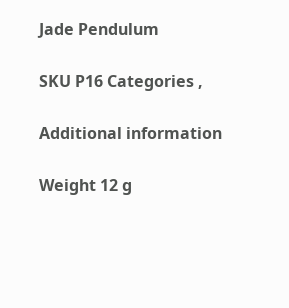Jade Pendulum

SKU P16 Categories ,

Additional information

Weight 12 g